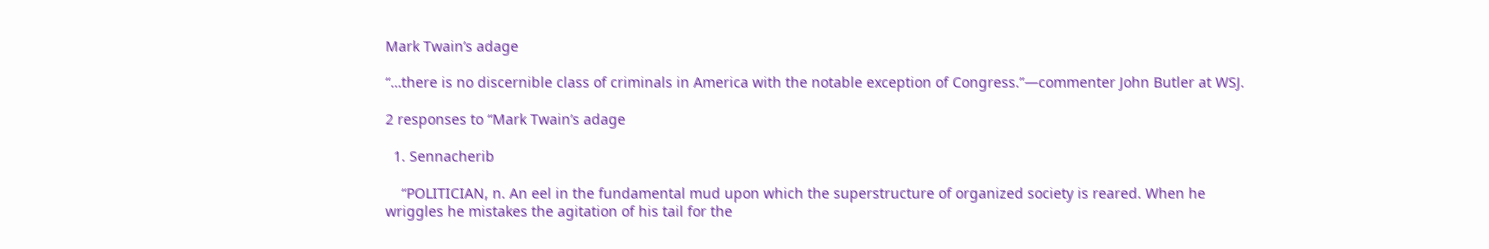Mark Twain’s adage

“…there is no discernible class of criminals in America with the notable exception of Congress.”—commenter John Butler at WSJ.

2 responses to “Mark Twain’s adage

  1. Sennacherib

    “POLITICIAN, n. An eel in the fundamental mud upon which the superstructure of organized society is reared. When he wriggles he mistakes the agitation of his tail for the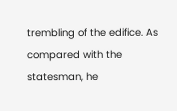trembling of the edifice. As compared with the statesman, he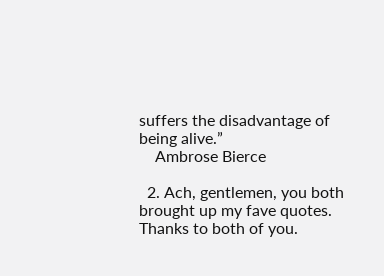suffers the disadvantage of being alive.”
    Ambrose Bierce

  2. Ach, gentlemen, you both brought up my fave quotes. Thanks to both of you.